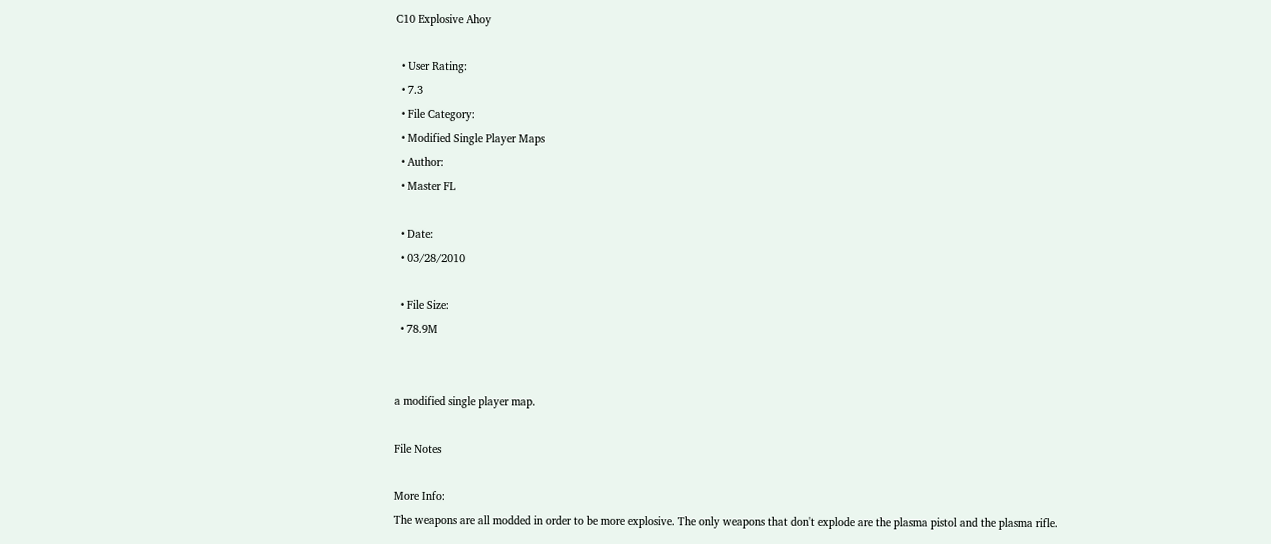C10 Explosive Ahoy

  • User Rating:
  • 7.3
  • File Category:
  • Modified Single Player Maps
  • Author:
  • Master FL

  • Date:
  • 03/28/2010

  • File Size:
  • 78.9M


a modified single player map.

File Notes

More Info:
The weapons are all modded in order to be more explosive. The only weapons that don't explode are the plasma pistol and the plasma rifle.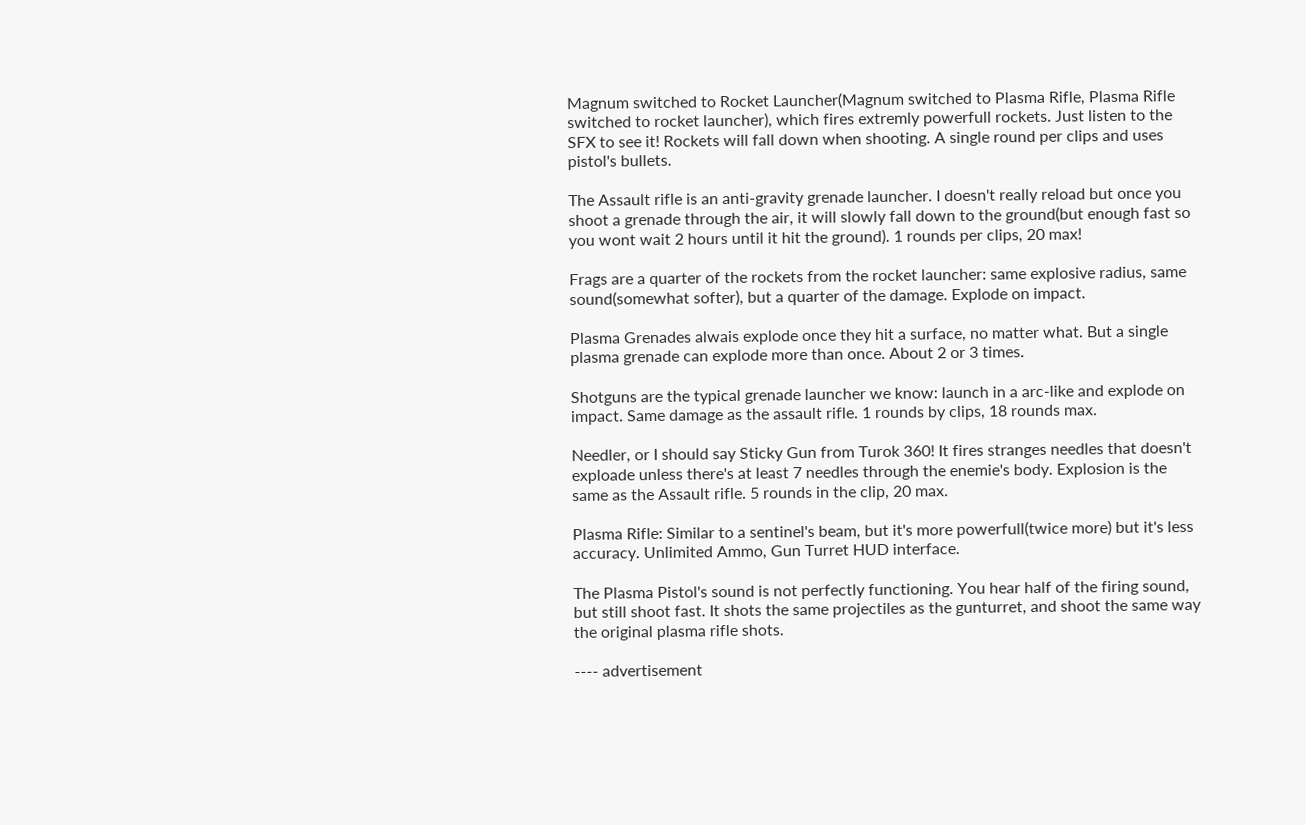Magnum switched to Rocket Launcher(Magnum switched to Plasma Rifle, Plasma Rifle switched to rocket launcher), which fires extremly powerfull rockets. Just listen to the SFX to see it! Rockets will fall down when shooting. A single round per clips and uses pistol's bullets.

The Assault rifle is an anti-gravity grenade launcher. I doesn't really reload but once you shoot a grenade through the air, it will slowly fall down to the ground(but enough fast so you wont wait 2 hours until it hit the ground). 1 rounds per clips, 20 max!

Frags are a quarter of the rockets from the rocket launcher: same explosive radius, same sound(somewhat softer), but a quarter of the damage. Explode on impact.

Plasma Grenades alwais explode once they hit a surface, no matter what. But a single plasma grenade can explode more than once. About 2 or 3 times.

Shotguns are the typical grenade launcher we know: launch in a arc-like and explode on impact. Same damage as the assault rifle. 1 rounds by clips, 18 rounds max.

Needler, or I should say Sticky Gun from Turok 360! It fires stranges needles that doesn't exploade unless there's at least 7 needles through the enemie's body. Explosion is the same as the Assault rifle. 5 rounds in the clip, 20 max.

Plasma Rifle: Similar to a sentinel's beam, but it's more powerfull(twice more) but it's less accuracy. Unlimited Ammo, Gun Turret HUD interface.

The Plasma Pistol's sound is not perfectly functioning. You hear half of the firing sound, but still shoot fast. It shots the same projectiles as the gunturret, and shoot the same way the original plasma rifle shots.

---- advertisement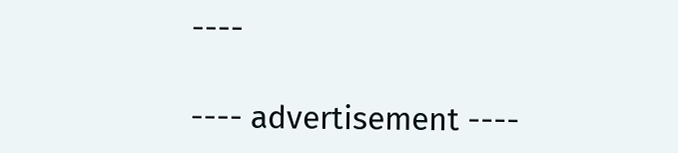----

---- advertisement ----